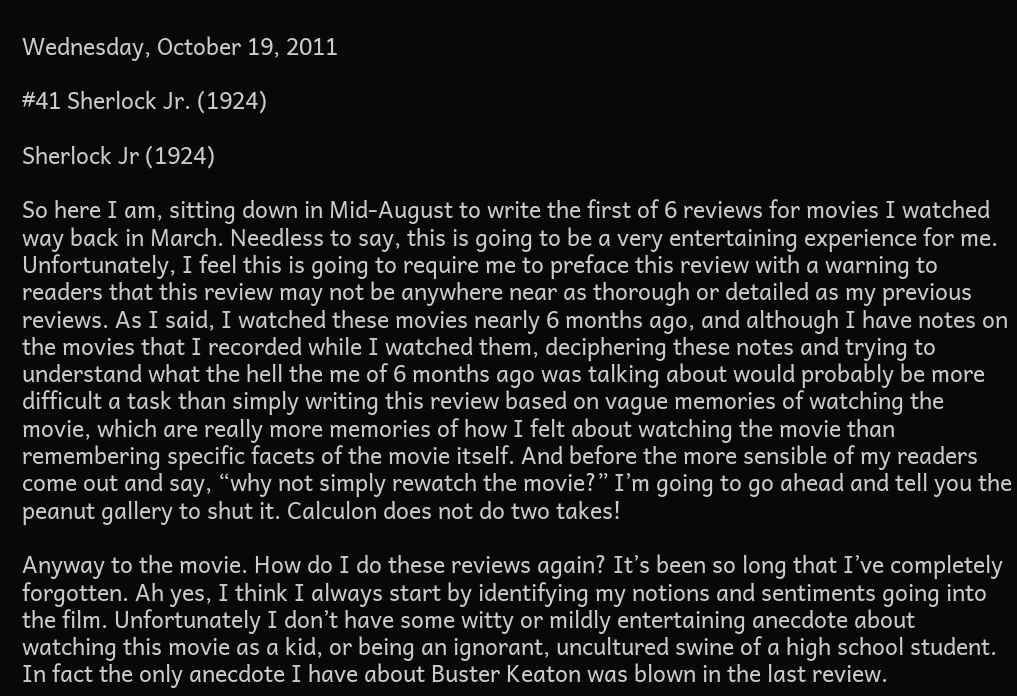Wednesday, October 19, 2011

#41 Sherlock Jr. (1924)

Sherlock Jr (1924)

So here I am, sitting down in Mid-August to write the first of 6 reviews for movies I watched way back in March. Needless to say, this is going to be a very entertaining experience for me. Unfortunately, I feel this is going to require me to preface this review with a warning to readers that this review may not be anywhere near as thorough or detailed as my previous reviews. As I said, I watched these movies nearly 6 months ago, and although I have notes on the movies that I recorded while I watched them, deciphering these notes and trying to understand what the hell the me of 6 months ago was talking about would probably be more difficult a task than simply writing this review based on vague memories of watching the movie, which are really more memories of how I felt about watching the movie than remembering specific facets of the movie itself. And before the more sensible of my readers come out and say, “why not simply rewatch the movie?” I’m going to go ahead and tell you the peanut gallery to shut it. Calculon does not do two takes!

Anyway to the movie. How do I do these reviews again? It’s been so long that I’ve completely forgotten. Ah yes, I think I always start by identifying my notions and sentiments going into the film. Unfortunately I don’t have some witty or mildly entertaining anecdote about watching this movie as a kid, or being an ignorant, uncultured swine of a high school student. In fact the only anecdote I have about Buster Keaton was blown in the last review.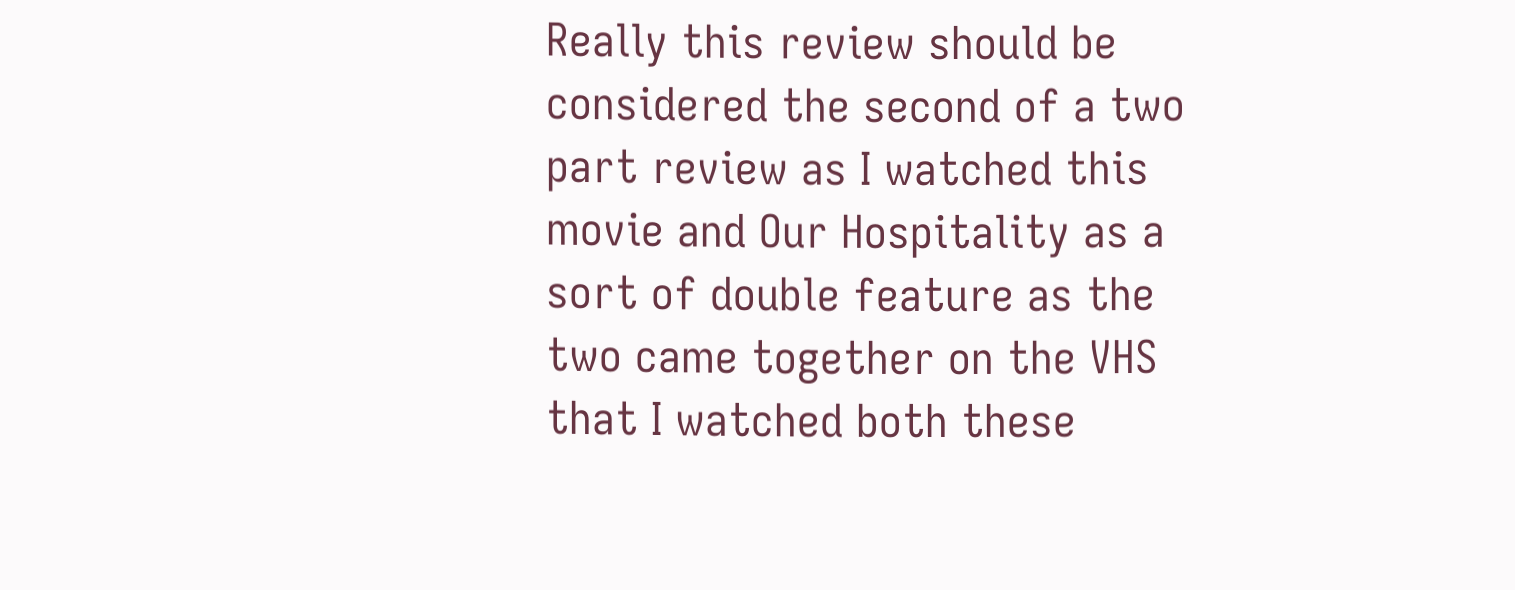Really this review should be considered the second of a two part review as I watched this movie and Our Hospitality as a sort of double feature as the two came together on the VHS that I watched both these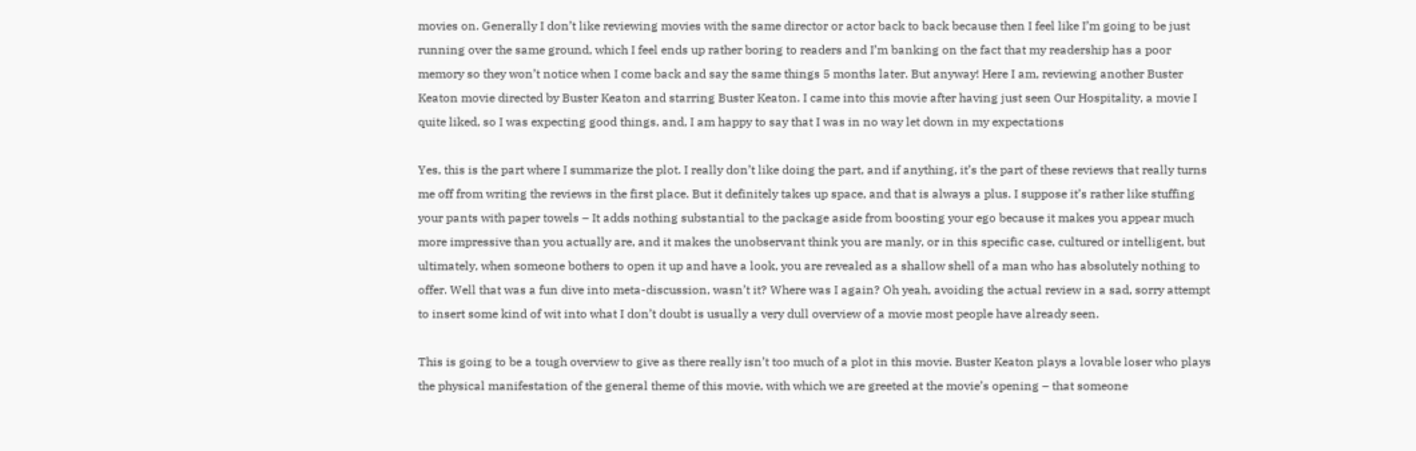movies on. Generally I don’t like reviewing movies with the same director or actor back to back because then I feel like I’m going to be just running over the same ground, which I feel ends up rather boring to readers and I’m banking on the fact that my readership has a poor memory so they won’t notice when I come back and say the same things 5 months later. But anyway! Here I am, reviewing another Buster Keaton movie directed by Buster Keaton and starring Buster Keaton. I came into this movie after having just seen Our Hospitality, a movie I quite liked, so I was expecting good things, and, I am happy to say that I was in no way let down in my expectations

Yes, this is the part where I summarize the plot. I really don’t like doing the part, and if anything, it’s the part of these reviews that really turns me off from writing the reviews in the first place. But it definitely takes up space, and that is always a plus. I suppose it’s rather like stuffing your pants with paper towels – It adds nothing substantial to the package aside from boosting your ego because it makes you appear much more impressive than you actually are, and it makes the unobservant think you are manly, or in this specific case, cultured or intelligent, but ultimately, when someone bothers to open it up and have a look, you are revealed as a shallow shell of a man who has absolutely nothing to offer. Well that was a fun dive into meta-discussion, wasn’t it? Where was I again? Oh yeah, avoiding the actual review in a sad, sorry attempt to insert some kind of wit into what I don’t doubt is usually a very dull overview of a movie most people have already seen.

This is going to be a tough overview to give as there really isn’t too much of a plot in this movie. Buster Keaton plays a lovable loser who plays the physical manifestation of the general theme of this movie, with which we are greeted at the movie’s opening – that someone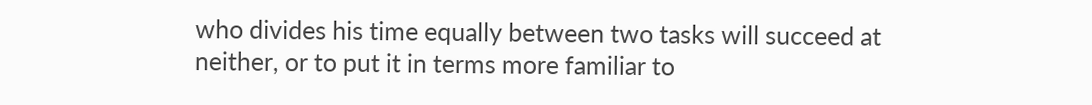who divides his time equally between two tasks will succeed at neither, or to put it in terms more familiar to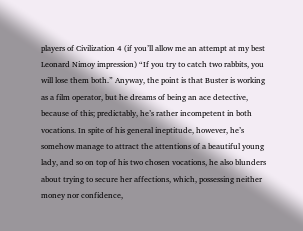players of Civilization 4 (if you’ll allow me an attempt at my best Leonard Nimoy impression) “If you try to catch two rabbits, you will lose them both.” Anyway, the point is that Buster is working as a film operator, but he dreams of being an ace detective, because of this; predictably, he’s rather incompetent in both vocations. In spite of his general ineptitude, however, he’s somehow manage to attract the attentions of a beautiful young lady, and so on top of his two chosen vocations, he also blunders about trying to secure her affections, which, possessing neither money nor confidence,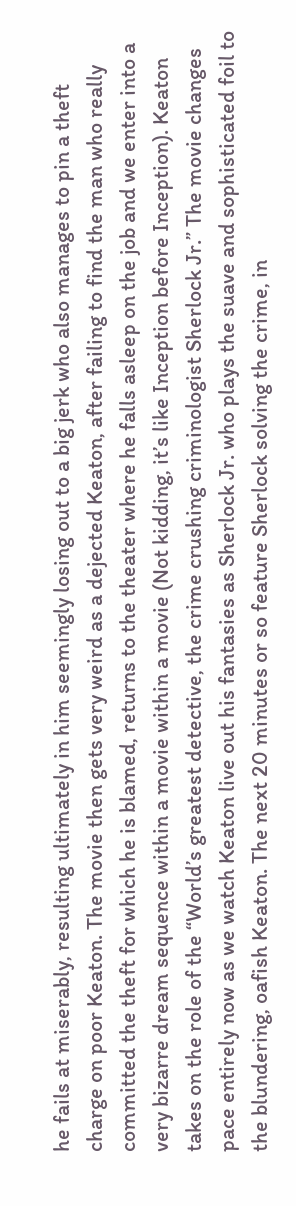he fails at miserably, resulting ultimately in him seemingly losing out to a big jerk who also manages to pin a theft charge on poor Keaton. The movie then gets very weird as a dejected Keaton, after failing to find the man who really committed the theft for which he is blamed, returns to the theater where he falls asleep on the job and we enter into a very bizarre dream sequence within a movie within a movie (Not kidding, it’s like Inception before Inception). Keaton takes on the role of the “World’s greatest detective, the crime crushing criminologist Sherlock Jr.” The movie changes pace entirely now as we watch Keaton live out his fantasies as Sherlock Jr. who plays the suave and sophisticated foil to the blundering, oafish Keaton. The next 20 minutes or so feature Sherlock solving the crime, in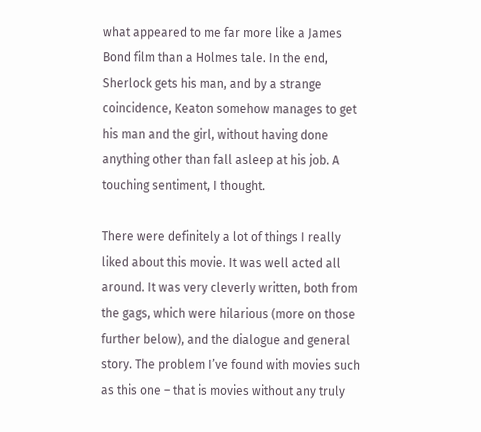what appeared to me far more like a James Bond film than a Holmes tale. In the end, Sherlock gets his man, and by a strange coincidence, Keaton somehow manages to get his man and the girl, without having done anything other than fall asleep at his job. A touching sentiment, I thought.

There were definitely a lot of things I really liked about this movie. It was well acted all around. It was very cleverly written, both from the gags, which were hilarious (more on those further below), and the dialogue and general story. The problem I’ve found with movies such as this one – that is movies without any truly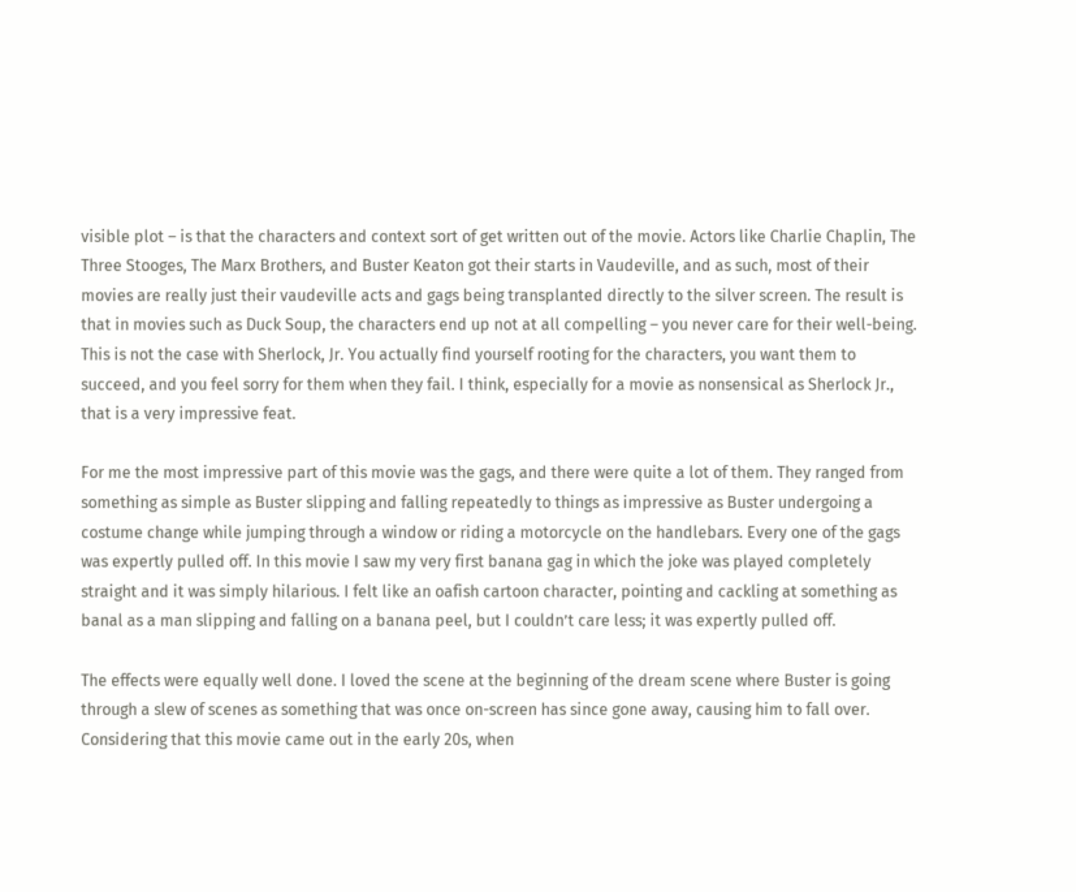visible plot – is that the characters and context sort of get written out of the movie. Actors like Charlie Chaplin, The Three Stooges, The Marx Brothers, and Buster Keaton got their starts in Vaudeville, and as such, most of their movies are really just their vaudeville acts and gags being transplanted directly to the silver screen. The result is that in movies such as Duck Soup, the characters end up not at all compelling – you never care for their well-being. This is not the case with Sherlock, Jr. You actually find yourself rooting for the characters, you want them to succeed, and you feel sorry for them when they fail. I think, especially for a movie as nonsensical as Sherlock Jr., that is a very impressive feat.

For me the most impressive part of this movie was the gags, and there were quite a lot of them. They ranged from something as simple as Buster slipping and falling repeatedly to things as impressive as Buster undergoing a costume change while jumping through a window or riding a motorcycle on the handlebars. Every one of the gags was expertly pulled off. In this movie I saw my very first banana gag in which the joke was played completely straight and it was simply hilarious. I felt like an oafish cartoon character, pointing and cackling at something as banal as a man slipping and falling on a banana peel, but I couldn’t care less; it was expertly pulled off.

The effects were equally well done. I loved the scene at the beginning of the dream scene where Buster is going through a slew of scenes as something that was once on-screen has since gone away, causing him to fall over. Considering that this movie came out in the early 20s, when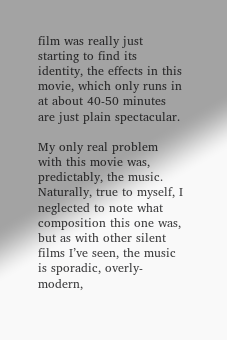film was really just starting to find its identity, the effects in this movie, which only runs in at about 40-50 minutes are just plain spectacular.

My only real problem with this movie was, predictably, the music. Naturally, true to myself, I neglected to note what composition this one was, but as with other silent films I’ve seen, the music is sporadic, overly-modern,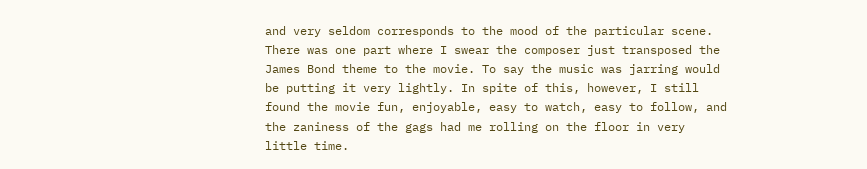and very seldom corresponds to the mood of the particular scene. There was one part where I swear the composer just transposed the James Bond theme to the movie. To say the music was jarring would be putting it very lightly. In spite of this, however, I still found the movie fun, enjoyable, easy to watch, easy to follow, and the zaniness of the gags had me rolling on the floor in very little time.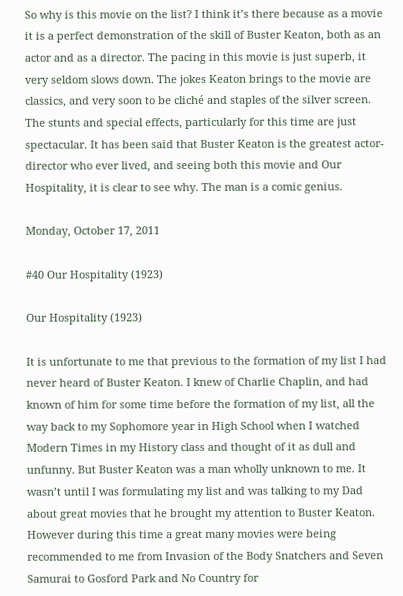So why is this movie on the list? I think it’s there because as a movie it is a perfect demonstration of the skill of Buster Keaton, both as an actor and as a director. The pacing in this movie is just superb, it very seldom slows down. The jokes Keaton brings to the movie are classics, and very soon to be cliché and staples of the silver screen. The stunts and special effects, particularly for this time are just spectacular. It has been said that Buster Keaton is the greatest actor-director who ever lived, and seeing both this movie and Our Hospitality, it is clear to see why. The man is a comic genius.

Monday, October 17, 2011

#40 Our Hospitality (1923)

Our Hospitality (1923)

It is unfortunate to me that previous to the formation of my list I had never heard of Buster Keaton. I knew of Charlie Chaplin, and had known of him for some time before the formation of my list, all the way back to my Sophomore year in High School when I watched Modern Times in my History class and thought of it as dull and unfunny. But Buster Keaton was a man wholly unknown to me. It wasn’t until I was formulating my list and was talking to my Dad about great movies that he brought my attention to Buster Keaton. However during this time a great many movies were being recommended to me from Invasion of the Body Snatchers and Seven Samurai to Gosford Park and No Country for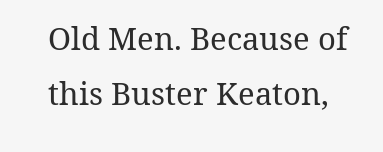Old Men. Because of this Buster Keaton,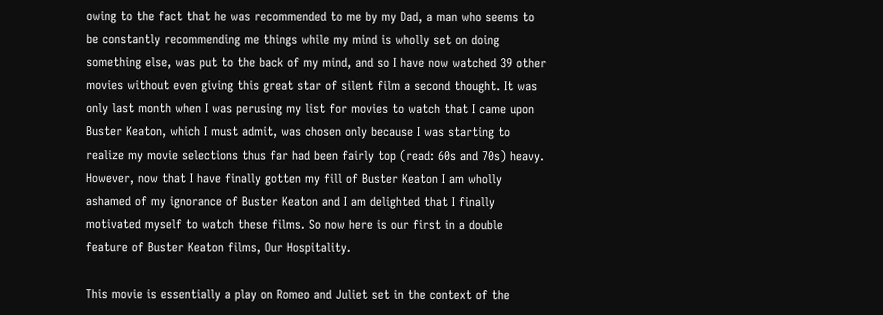owing to the fact that he was recommended to me by my Dad, a man who seems to be constantly recommending me things while my mind is wholly set on doing something else, was put to the back of my mind, and so I have now watched 39 other movies without even giving this great star of silent film a second thought. It was only last month when I was perusing my list for movies to watch that I came upon Buster Keaton, which I must admit, was chosen only because I was starting to realize my movie selections thus far had been fairly top (read: 60s and 70s) heavy. However, now that I have finally gotten my fill of Buster Keaton I am wholly ashamed of my ignorance of Buster Keaton and I am delighted that I finally motivated myself to watch these films. So now here is our first in a double feature of Buster Keaton films, Our Hospitality.

This movie is essentially a play on Romeo and Juliet set in the context of the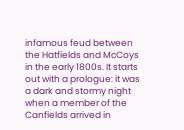infamous feud between the Hatfields and McCoys in the early 1800s. It starts out with a prologue: it was a dark and stormy night when a member of the Canfields arrived in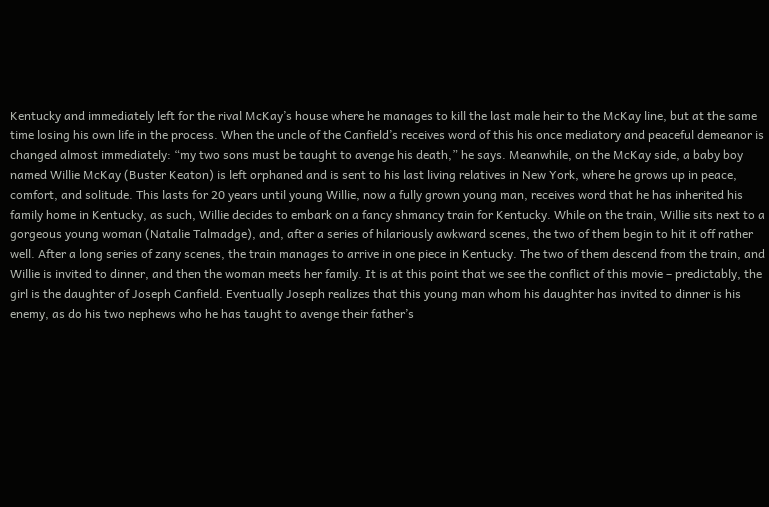Kentucky and immediately left for the rival McKay’s house where he manages to kill the last male heir to the McKay line, but at the same time losing his own life in the process. When the uncle of the Canfield’s receives word of this his once mediatory and peaceful demeanor is changed almost immediately: “my two sons must be taught to avenge his death,” he says. Meanwhile, on the McKay side, a baby boy named Willie McKay (Buster Keaton) is left orphaned and is sent to his last living relatives in New York, where he grows up in peace, comfort, and solitude. This lasts for 20 years until young Willie, now a fully grown young man, receives word that he has inherited his family home in Kentucky, as such, Willie decides to embark on a fancy shmancy train for Kentucky. While on the train, Willie sits next to a gorgeous young woman (Natalie Talmadge), and, after a series of hilariously awkward scenes, the two of them begin to hit it off rather well. After a long series of zany scenes, the train manages to arrive in one piece in Kentucky. The two of them descend from the train, and Willie is invited to dinner, and then the woman meets her family. It is at this point that we see the conflict of this movie – predictably, the girl is the daughter of Joseph Canfield. Eventually Joseph realizes that this young man whom his daughter has invited to dinner is his enemy, as do his two nephews who he has taught to avenge their father’s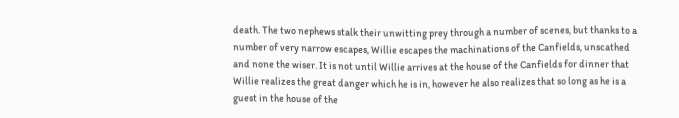death. The two nephews stalk their unwitting prey through a number of scenes, but thanks to a number of very narrow escapes, Willie escapes the machinations of the Canfields, unscathed and none the wiser. It is not until Willie arrives at the house of the Canfields for dinner that Willie realizes the great danger which he is in, however he also realizes that so long as he is a guest in the house of the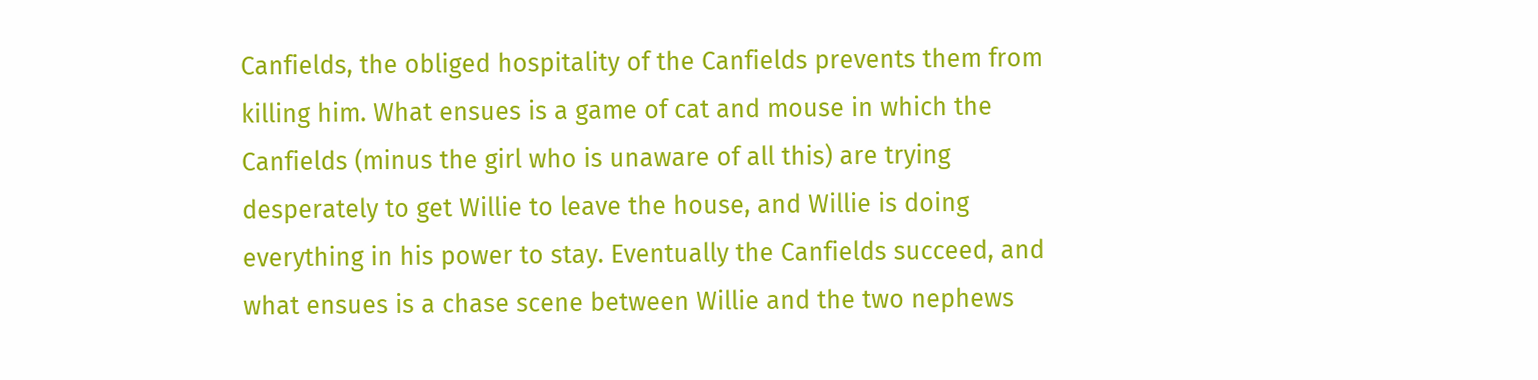Canfields, the obliged hospitality of the Canfields prevents them from killing him. What ensues is a game of cat and mouse in which the Canfields (minus the girl who is unaware of all this) are trying desperately to get Willie to leave the house, and Willie is doing everything in his power to stay. Eventually the Canfields succeed, and what ensues is a chase scene between Willie and the two nephews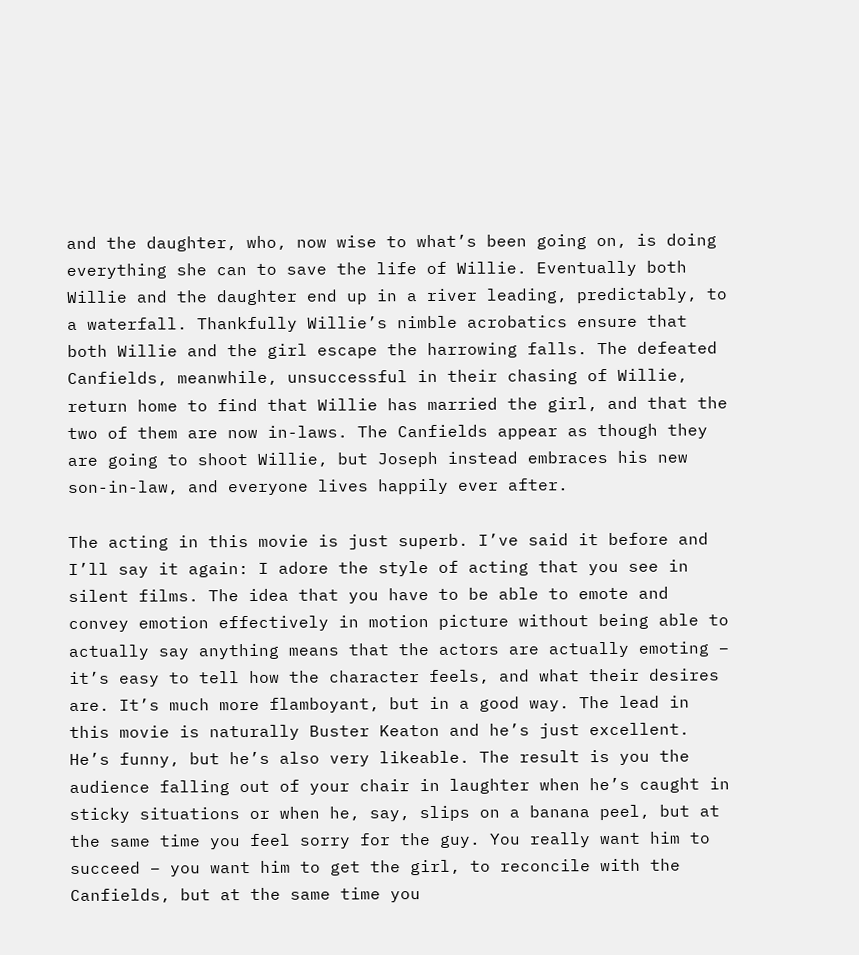and the daughter, who, now wise to what’s been going on, is doing everything she can to save the life of Willie. Eventually both Willie and the daughter end up in a river leading, predictably, to a waterfall. Thankfully Willie’s nimble acrobatics ensure that both Willie and the girl escape the harrowing falls. The defeated Canfields, meanwhile, unsuccessful in their chasing of Willie, return home to find that Willie has married the girl, and that the two of them are now in-laws. The Canfields appear as though they are going to shoot Willie, but Joseph instead embraces his new son-in-law, and everyone lives happily ever after.

The acting in this movie is just superb. I’ve said it before and I’ll say it again: I adore the style of acting that you see in silent films. The idea that you have to be able to emote and convey emotion effectively in motion picture without being able to actually say anything means that the actors are actually emoting – it’s easy to tell how the character feels, and what their desires are. It’s much more flamboyant, but in a good way. The lead in this movie is naturally Buster Keaton and he’s just excellent. He’s funny, but he’s also very likeable. The result is you the audience falling out of your chair in laughter when he’s caught in sticky situations or when he, say, slips on a banana peel, but at the same time you feel sorry for the guy. You really want him to succeed – you want him to get the girl, to reconcile with the Canfields, but at the same time you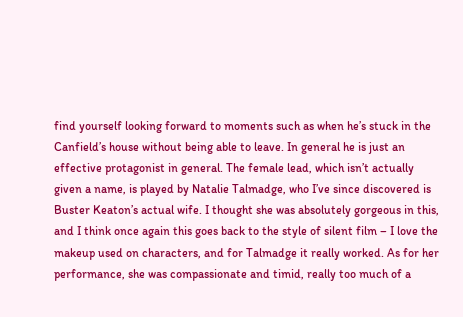find yourself looking forward to moments such as when he’s stuck in the Canfield’s house without being able to leave. In general he is just an effective protagonist in general. The female lead, which isn’t actually given a name, is played by Natalie Talmadge, who I’ve since discovered is Buster Keaton’s actual wife. I thought she was absolutely gorgeous in this, and I think once again this goes back to the style of silent film – I love the makeup used on characters, and for Talmadge it really worked. As for her performance, she was compassionate and timid, really too much of a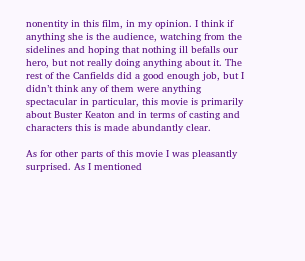nonentity in this film, in my opinion. I think if anything she is the audience, watching from the sidelines and hoping that nothing ill befalls our hero, but not really doing anything about it. The rest of the Canfields did a good enough job, but I didn’t think any of them were anything spectacular in particular, this movie is primarily about Buster Keaton and in terms of casting and characters this is made abundantly clear.

As for other parts of this movie I was pleasantly surprised. As I mentioned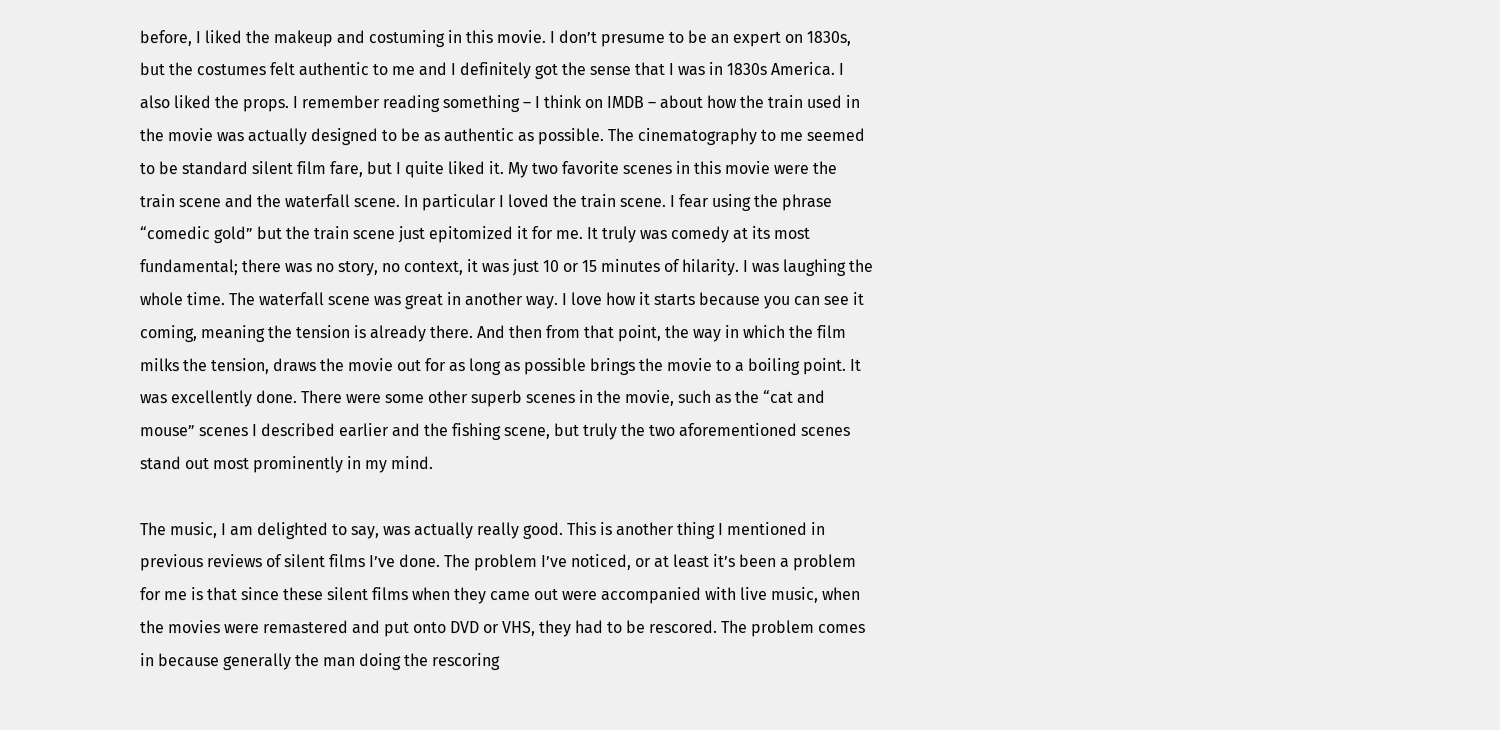before, I liked the makeup and costuming in this movie. I don’t presume to be an expert on 1830s, but the costumes felt authentic to me and I definitely got the sense that I was in 1830s America. I also liked the props. I remember reading something – I think on IMDB – about how the train used in the movie was actually designed to be as authentic as possible. The cinematography to me seemed to be standard silent film fare, but I quite liked it. My two favorite scenes in this movie were the train scene and the waterfall scene. In particular I loved the train scene. I fear using the phrase “comedic gold” but the train scene just epitomized it for me. It truly was comedy at its most fundamental; there was no story, no context, it was just 10 or 15 minutes of hilarity. I was laughing the whole time. The waterfall scene was great in another way. I love how it starts because you can see it coming, meaning the tension is already there. And then from that point, the way in which the film milks the tension, draws the movie out for as long as possible brings the movie to a boiling point. It was excellently done. There were some other superb scenes in the movie, such as the “cat and mouse” scenes I described earlier and the fishing scene, but truly the two aforementioned scenes stand out most prominently in my mind.

The music, I am delighted to say, was actually really good. This is another thing I mentioned in previous reviews of silent films I’ve done. The problem I’ve noticed, or at least it’s been a problem for me is that since these silent films when they came out were accompanied with live music, when the movies were remastered and put onto DVD or VHS, they had to be rescored. The problem comes in because generally the man doing the rescoring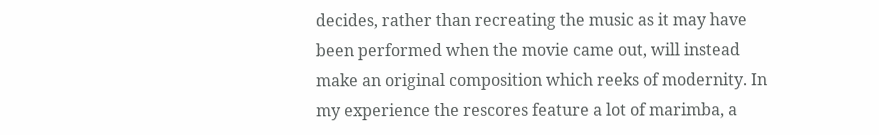decides, rather than recreating the music as it may have been performed when the movie came out, will instead make an original composition which reeks of modernity. In my experience the rescores feature a lot of marimba, a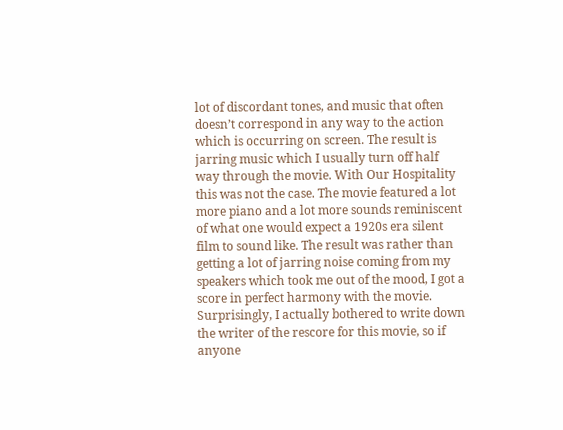lot of discordant tones, and music that often doesn’t correspond in any way to the action which is occurring on screen. The result is jarring music which I usually turn off half way through the movie. With Our Hospitality this was not the case. The movie featured a lot more piano and a lot more sounds reminiscent of what one would expect a 1920s era silent film to sound like. The result was rather than getting a lot of jarring noise coming from my speakers which took me out of the mood, I got a score in perfect harmony with the movie. Surprisingly, I actually bothered to write down the writer of the rescore for this movie, so if anyone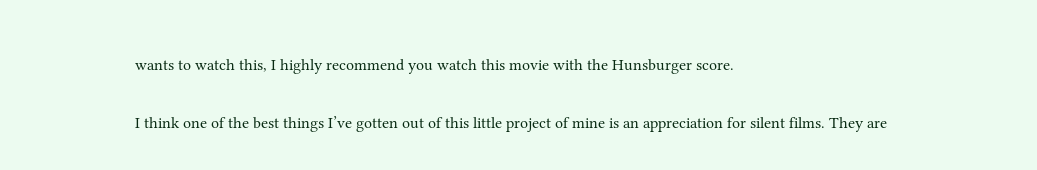wants to watch this, I highly recommend you watch this movie with the Hunsburger score.

I think one of the best things I’ve gotten out of this little project of mine is an appreciation for silent films. They are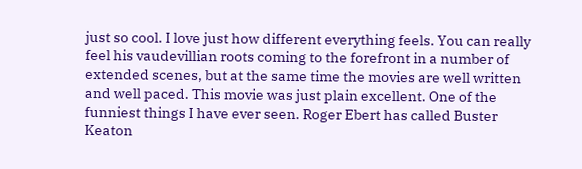just so cool. I love just how different everything feels. You can really feel his vaudevillian roots coming to the forefront in a number of extended scenes, but at the same time the movies are well written and well paced. This movie was just plain excellent. One of the funniest things I have ever seen. Roger Ebert has called Buster Keaton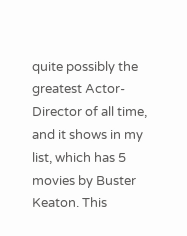quite possibly the greatest Actor-Director of all time, and it shows in my list, which has 5 movies by Buster Keaton. This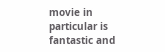movie in particular is fantastic and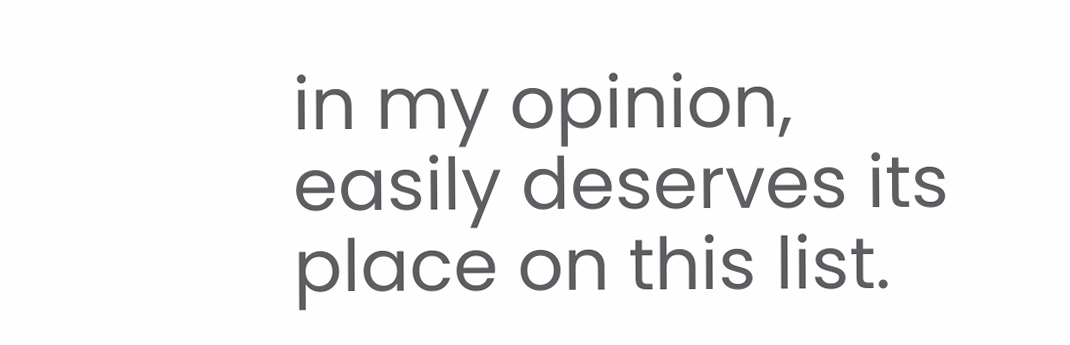in my opinion, easily deserves its place on this list.